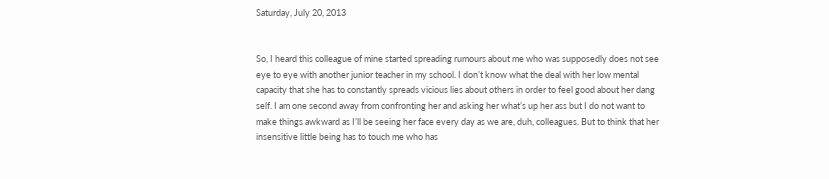Saturday, July 20, 2013


So, I heard this colleague of mine started spreading rumours about me who was supposedly does not see eye to eye with another junior teacher in my school. I don’t know what the deal with her low mental capacity that she has to constantly spreads vicious lies about others in order to feel good about her dang self. I am one second away from confronting her and asking her what’s up her ass but I do not want to make things awkward as I’ll be seeing her face every day as we are, duh, colleagues. But to think that her insensitive little being has to touch me who has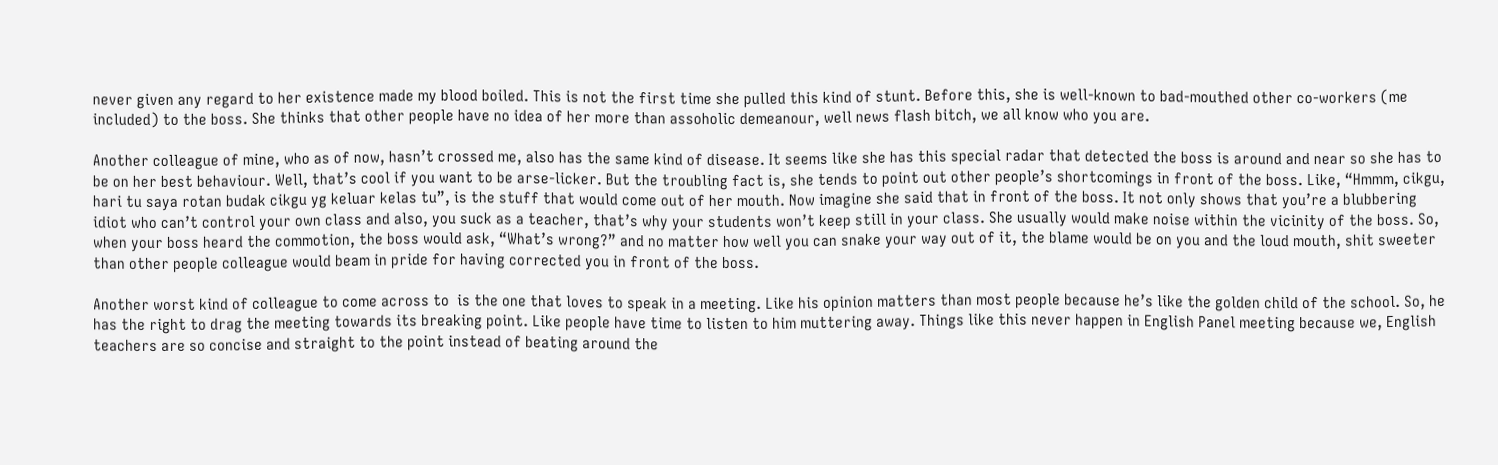never given any regard to her existence made my blood boiled. This is not the first time she pulled this kind of stunt. Before this, she is well-known to bad-mouthed other co-workers (me included) to the boss. She thinks that other people have no idea of her more than assoholic demeanour, well news flash bitch, we all know who you are.

Another colleague of mine, who as of now, hasn’t crossed me, also has the same kind of disease. It seems like she has this special radar that detected the boss is around and near so she has to be on her best behaviour. Well, that’s cool if you want to be arse-licker. But the troubling fact is, she tends to point out other people’s shortcomings in front of the boss. Like, “Hmmm, cikgu, hari tu saya rotan budak cikgu yg keluar kelas tu”, is the stuff that would come out of her mouth. Now imagine she said that in front of the boss. It not only shows that you’re a blubbering idiot who can’t control your own class and also, you suck as a teacher, that’s why your students won’t keep still in your class. She usually would make noise within the vicinity of the boss. So, when your boss heard the commotion, the boss would ask, “What’s wrong?” and no matter how well you can snake your way out of it, the blame would be on you and the loud mouth, shit sweeter than other people colleague would beam in pride for having corrected you in front of the boss.

Another worst kind of colleague to come across to  is the one that loves to speak in a meeting. Like his opinion matters than most people because he’s like the golden child of the school. So, he has the right to drag the meeting towards its breaking point. Like people have time to listen to him muttering away. Things like this never happen in English Panel meeting because we, English teachers are so concise and straight to the point instead of beating around the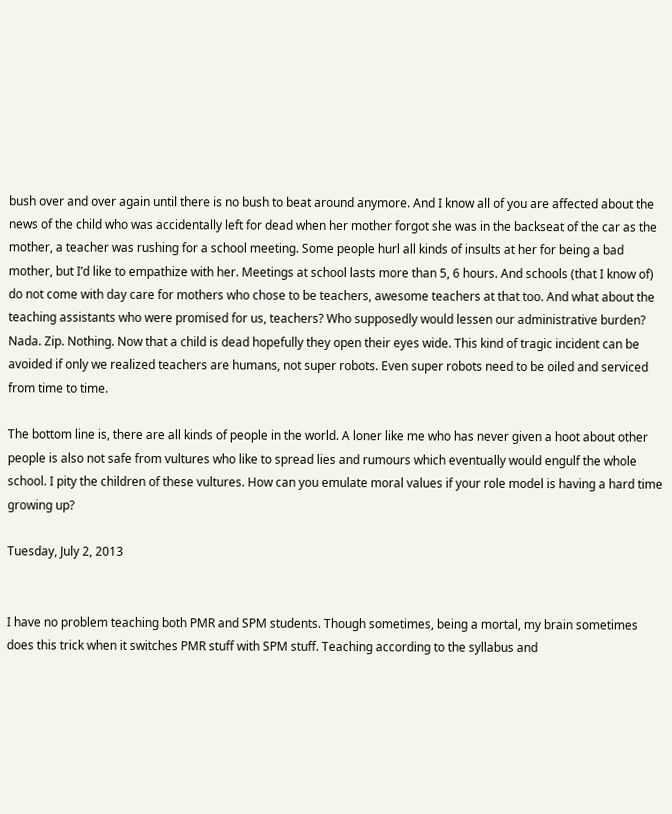bush over and over again until there is no bush to beat around anymore. And I know all of you are affected about the news of the child who was accidentally left for dead when her mother forgot she was in the backseat of the car as the mother, a teacher was rushing for a school meeting. Some people hurl all kinds of insults at her for being a bad mother, but I’d like to empathize with her. Meetings at school lasts more than 5, 6 hours. And schools (that I know of) do not come with day care for mothers who chose to be teachers, awesome teachers at that too. And what about the teaching assistants who were promised for us, teachers? Who supposedly would lessen our administrative burden? Nada. Zip. Nothing. Now that a child is dead hopefully they open their eyes wide. This kind of tragic incident can be avoided if only we realized teachers are humans, not super robots. Even super robots need to be oiled and serviced from time to time.

The bottom line is, there are all kinds of people in the world. A loner like me who has never given a hoot about other people is also not safe from vultures who like to spread lies and rumours which eventually would engulf the whole school. I pity the children of these vultures. How can you emulate moral values if your role model is having a hard time growing up?

Tuesday, July 2, 2013


I have no problem teaching both PMR and SPM students. Though sometimes, being a mortal, my brain sometimes does this trick when it switches PMR stuff with SPM stuff. Teaching according to the syllabus and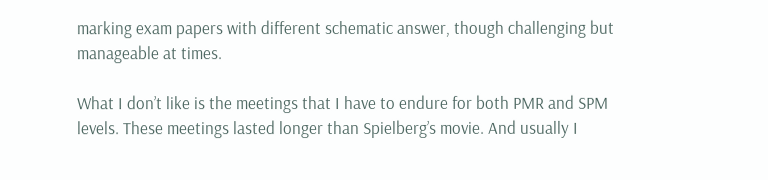marking exam papers with different schematic answer, though challenging but manageable at times.

What I don’t like is the meetings that I have to endure for both PMR and SPM levels. These meetings lasted longer than Spielberg’s movie. And usually I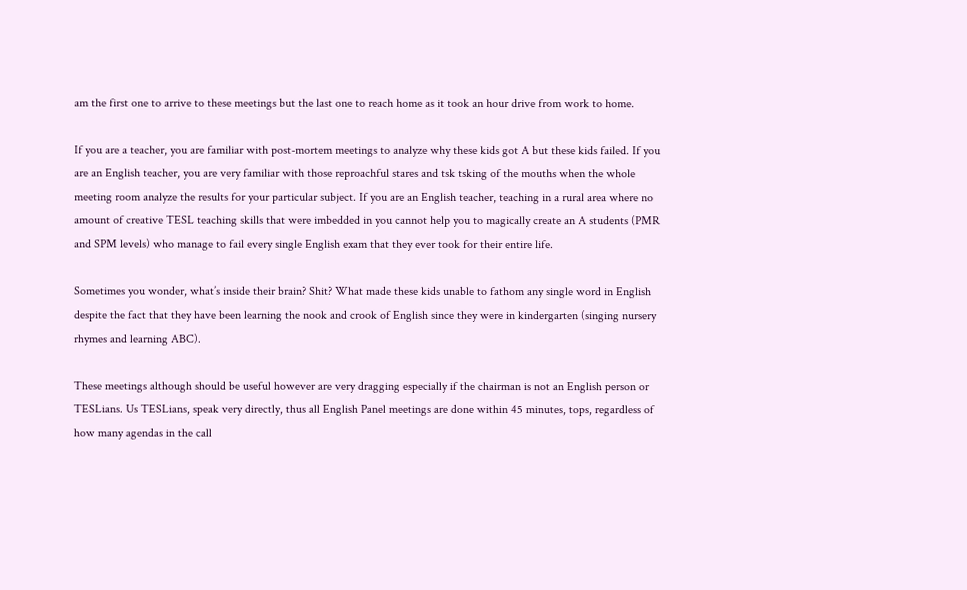am the first one to arrive to these meetings but the last one to reach home as it took an hour drive from work to home.

If you are a teacher, you are familiar with post-mortem meetings to analyze why these kids got A but these kids failed. If you are an English teacher, you are very familiar with those reproachful stares and tsk tsking of the mouths when the whole meeting room analyze the results for your particular subject. If you are an English teacher, teaching in a rural area where no amount of creative TESL teaching skills that were imbedded in you cannot help you to magically create an A students (PMR and SPM levels) who manage to fail every single English exam that they ever took for their entire life.

Sometimes you wonder, what’s inside their brain? Shit? What made these kids unable to fathom any single word in English despite the fact that they have been learning the nook and crook of English since they were in kindergarten (singing nursery rhymes and learning ABC).

These meetings although should be useful however are very dragging especially if the chairman is not an English person or TESLians. Us TESLians, speak very directly, thus all English Panel meetings are done within 45 minutes, tops, regardless of how many agendas in the call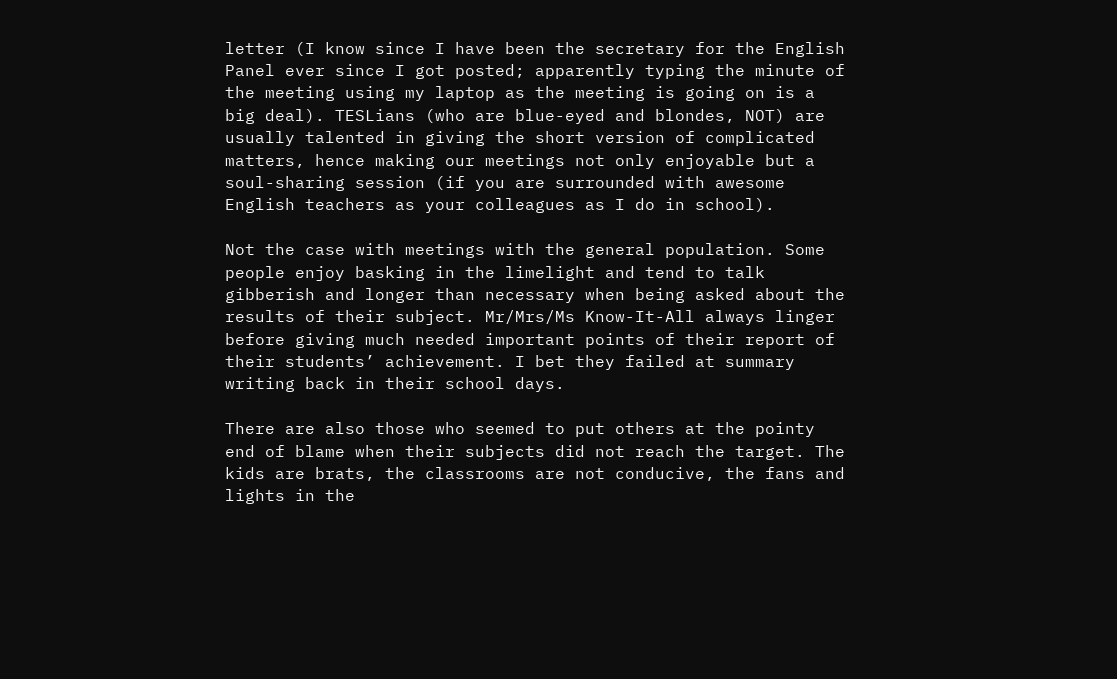letter (I know since I have been the secretary for the English Panel ever since I got posted; apparently typing the minute of the meeting using my laptop as the meeting is going on is a big deal). TESLians (who are blue-eyed and blondes, NOT) are usually talented in giving the short version of complicated matters, hence making our meetings not only enjoyable but a soul-sharing session (if you are surrounded with awesome English teachers as your colleagues as I do in school).

Not the case with meetings with the general population. Some people enjoy basking in the limelight and tend to talk gibberish and longer than necessary when being asked about the results of their subject. Mr/Mrs/Ms Know-It-All always linger before giving much needed important points of their report of their students’ achievement. I bet they failed at summary writing back in their school days.

There are also those who seemed to put others at the pointy end of blame when their subjects did not reach the target. The kids are brats, the classrooms are not conducive, the fans and lights in the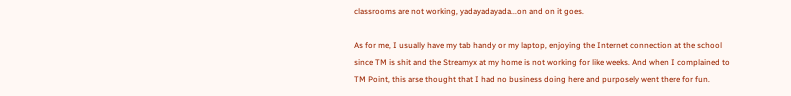classrooms are not working, yadayadayada...on and on it goes.

As for me, I usually have my tab handy or my laptop, enjoying the Internet connection at the school since TM is shit and the Streamyx at my home is not working for like weeks. And when I complained to TM Point, this arse thought that I had no business doing here and purposely went there for fun.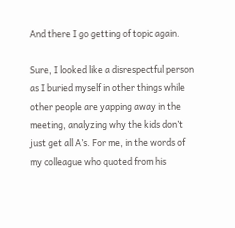And there I go getting of topic again.

Sure, I looked like a disrespectful person as I buried myself in other things while other people are yapping away in the meeting, analyzing why the kids don’t just get all A’s. For me, in the words of my colleague who quoted from his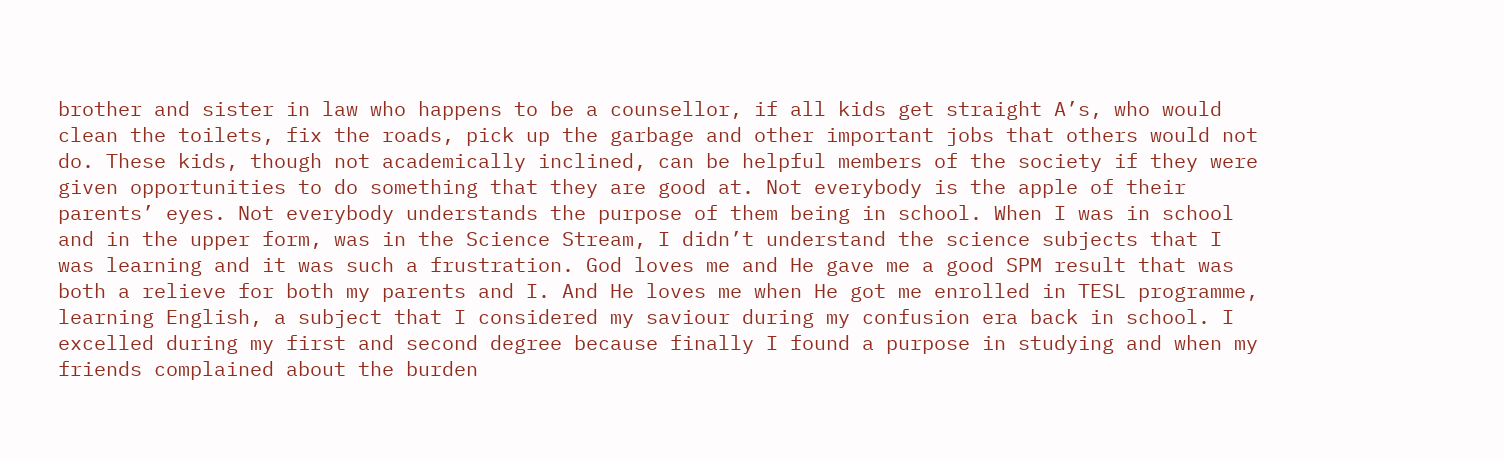brother and sister in law who happens to be a counsellor, if all kids get straight A’s, who would clean the toilets, fix the roads, pick up the garbage and other important jobs that others would not do. These kids, though not academically inclined, can be helpful members of the society if they were given opportunities to do something that they are good at. Not everybody is the apple of their parents’ eyes. Not everybody understands the purpose of them being in school. When I was in school and in the upper form, was in the Science Stream, I didn’t understand the science subjects that I was learning and it was such a frustration. God loves me and He gave me a good SPM result that was both a relieve for both my parents and I. And He loves me when He got me enrolled in TESL programme, learning English, a subject that I considered my saviour during my confusion era back in school. I excelled during my first and second degree because finally I found a purpose in studying and when my friends complained about the burden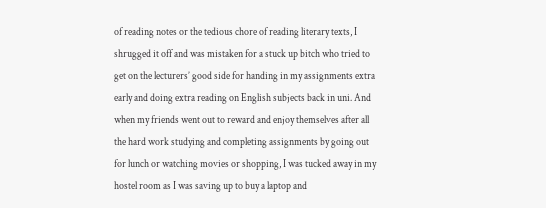of reading notes or the tedious chore of reading literary texts, I shrugged it off and was mistaken for a stuck up bitch who tried to get on the lecturers’ good side for handing in my assignments extra early and doing extra reading on English subjects back in uni. And when my friends went out to reward and enjoy themselves after all the hard work studying and completing assignments by going out for lunch or watching movies or shopping, I was tucked away in my hostel room as I was saving up to buy a laptop and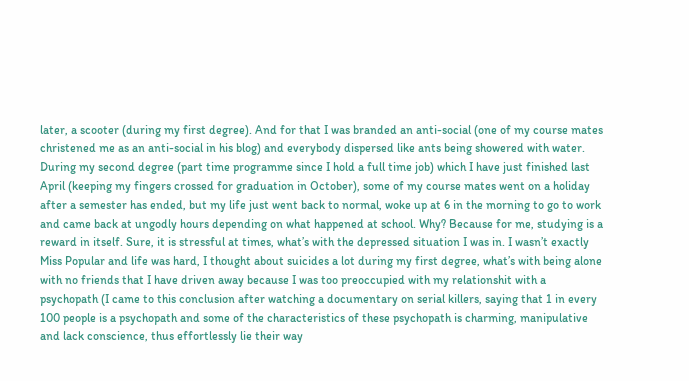later, a scooter (during my first degree). And for that I was branded an anti-social (one of my course mates christened me as an anti-social in his blog) and everybody dispersed like ants being showered with water. During my second degree (part time programme since I hold a full time job) which I have just finished last April (keeping my fingers crossed for graduation in October), some of my course mates went on a holiday after a semester has ended, but my life just went back to normal, woke up at 6 in the morning to go to work and came back at ungodly hours depending on what happened at school. Why? Because for me, studying is a reward in itself. Sure, it is stressful at times, what’s with the depressed situation I was in. I wasn’t exactly Miss Popular and life was hard, I thought about suicides a lot during my first degree, what’s with being alone with no friends that I have driven away because I was too preoccupied with my relationshit with a psychopath (I came to this conclusion after watching a documentary on serial killers, saying that 1 in every 100 people is a psychopath and some of the characteristics of these psychopath is charming, manipulative and lack conscience, thus effortlessly lie their way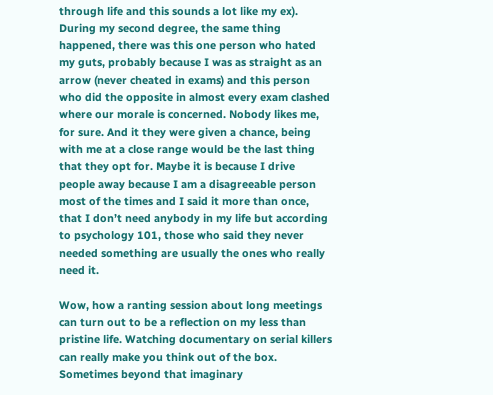through life and this sounds a lot like my ex). During my second degree, the same thing happened, there was this one person who hated my guts, probably because I was as straight as an arrow (never cheated in exams) and this person who did the opposite in almost every exam clashed where our morale is concerned. Nobody likes me, for sure. And it they were given a chance, being with me at a close range would be the last thing that they opt for. Maybe it is because I drive people away because I am a disagreeable person most of the times and I said it more than once, that I don’t need anybody in my life but according to psychology 101, those who said they never needed something are usually the ones who really need it.

Wow, how a ranting session about long meetings can turn out to be a reflection on my less than pristine life. Watching documentary on serial killers can really make you think out of the box. Sometimes beyond that imaginary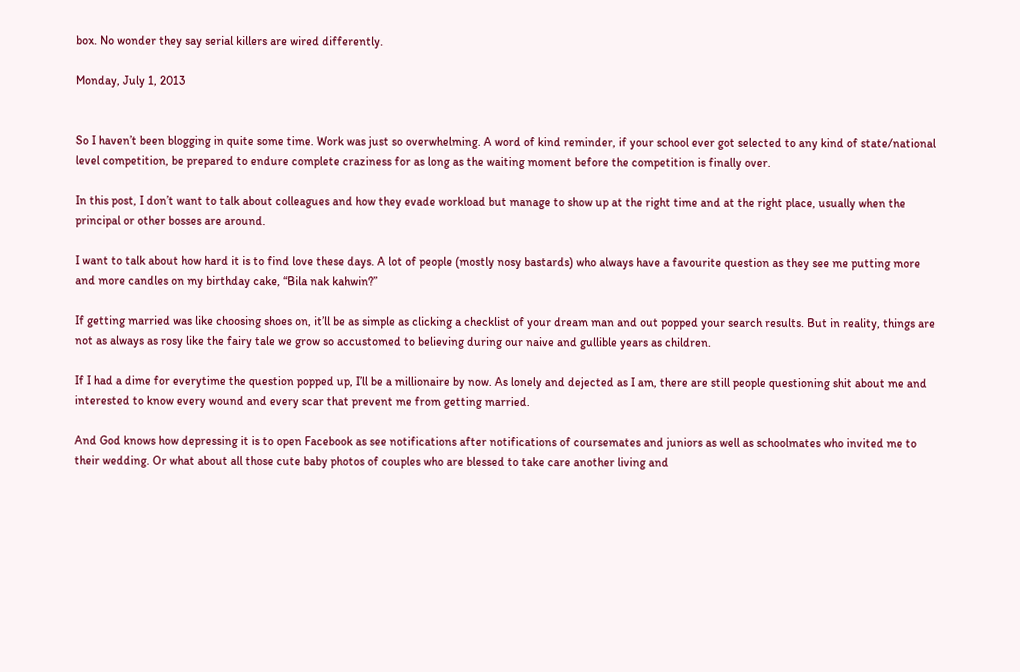box. No wonder they say serial killers are wired differently.

Monday, July 1, 2013


So I haven’t been blogging in quite some time. Work was just so overwhelming. A word of kind reminder, if your school ever got selected to any kind of state/national level competition, be prepared to endure complete craziness for as long as the waiting moment before the competition is finally over.

In this post, I don’t want to talk about colleagues and how they evade workload but manage to show up at the right time and at the right place, usually when the principal or other bosses are around.

I want to talk about how hard it is to find love these days. A lot of people (mostly nosy bastards) who always have a favourite question as they see me putting more and more candles on my birthday cake, “Bila nak kahwin?”

If getting married was like choosing shoes on, it’ll be as simple as clicking a checklist of your dream man and out popped your search results. But in reality, things are not as always as rosy like the fairy tale we grow so accustomed to believing during our naive and gullible years as children.

If I had a dime for everytime the question popped up, I’ll be a millionaire by now. As lonely and dejected as I am, there are still people questioning shit about me and interested to know every wound and every scar that prevent me from getting married.

And God knows how depressing it is to open Facebook as see notifications after notifications of coursemates and juniors as well as schoolmates who invited me to their wedding. Or what about all those cute baby photos of couples who are blessed to take care another living and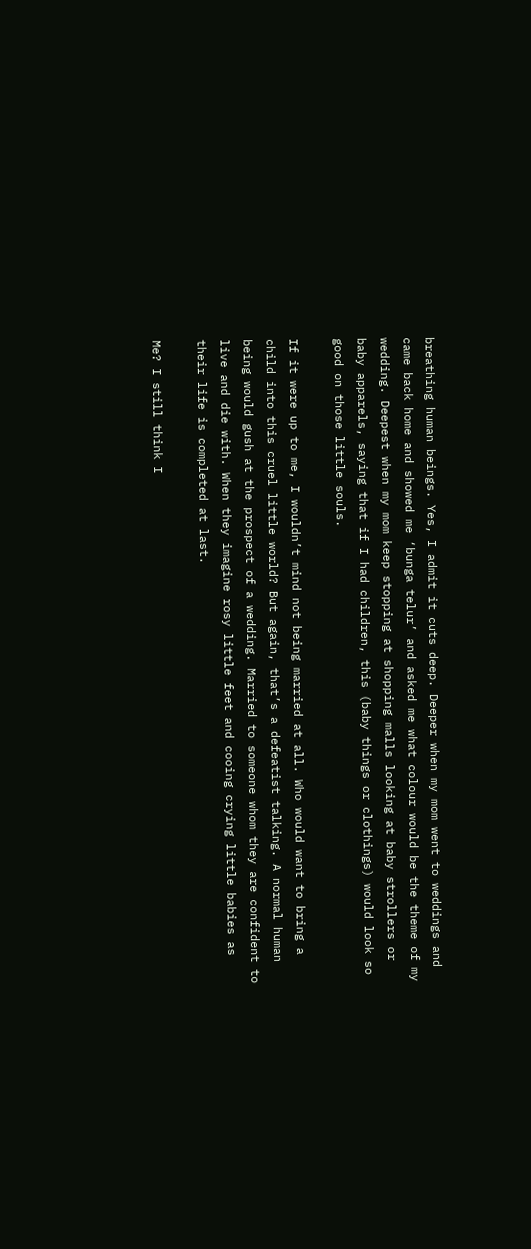breathing human beings. Yes, I admit it cuts deep. Deeper when my mom went to weddings and came back home and showed me ‘bunga telur’ and asked me what colour would be the theme of my wedding. Deepest when my mom keep stopping at shopping malls looking at baby strollers or baby apparels, saying that if I had children, this (baby things or clothings) would look so good on those little souls.

If it were up to me, I wouldn’t mind not being married at all. Who would want to bring a child into this cruel little world? But again, that’s a defeatist talking. A normal human being would gush at the prospect of a wedding. Married to someone whom they are confident to live and die with. When they imagine rosy little feet and cooing crying little babies as their life is completed at last.

Me? I still think I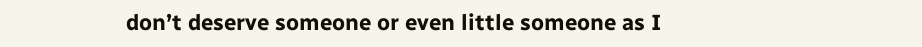don’t deserve someone or even little someone as I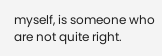myself, is someone who are not quite right.